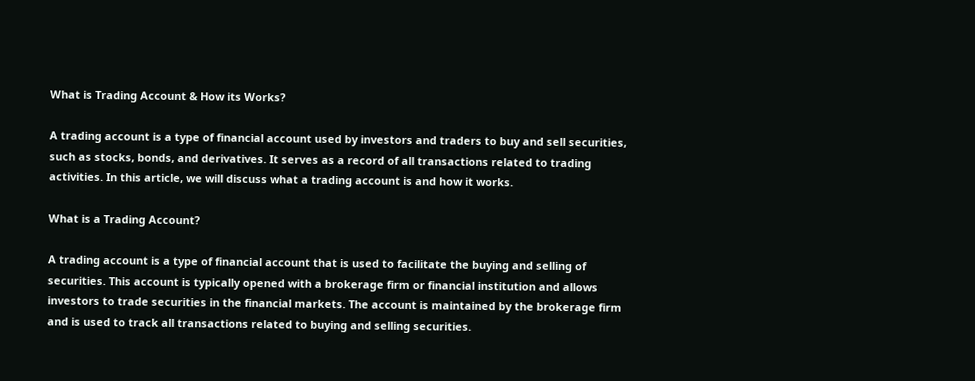What is Trading Account & How its Works?

A trading account is a type of financial account used by investors and traders to buy and sell securities, such as stocks, bonds, and derivatives. It serves as a record of all transactions related to trading activities. In this article, we will discuss what a trading account is and how it works.

What is a Trading Account?

A trading account is a type of financial account that is used to facilitate the buying and selling of securities. This account is typically opened with a brokerage firm or financial institution and allows investors to trade securities in the financial markets. The account is maintained by the brokerage firm and is used to track all transactions related to buying and selling securities.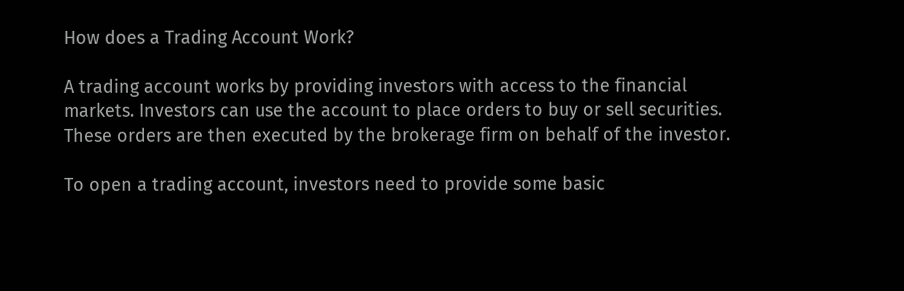How does a Trading Account Work?

A trading account works by providing investors with access to the financial markets. Investors can use the account to place orders to buy or sell securities. These orders are then executed by the brokerage firm on behalf of the investor.

To open a trading account, investors need to provide some basic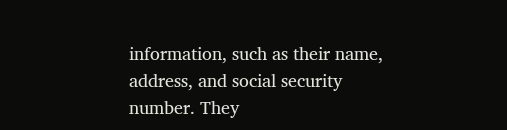information, such as their name, address, and social security number. They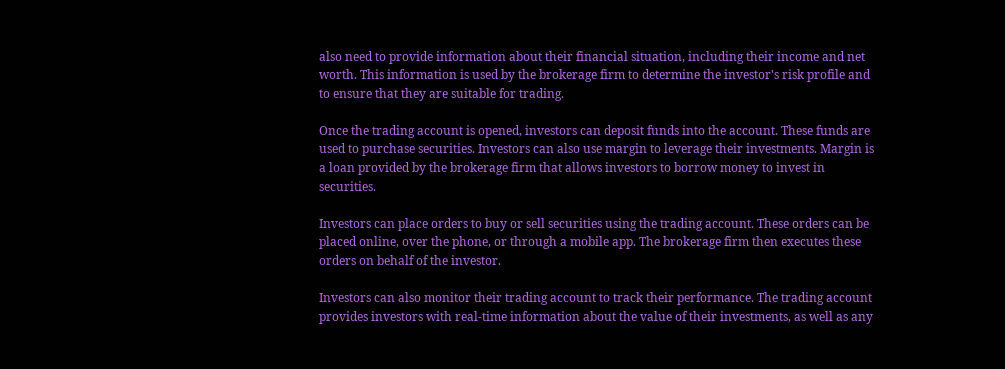also need to provide information about their financial situation, including their income and net worth. This information is used by the brokerage firm to determine the investor's risk profile and to ensure that they are suitable for trading.

Once the trading account is opened, investors can deposit funds into the account. These funds are used to purchase securities. Investors can also use margin to leverage their investments. Margin is a loan provided by the brokerage firm that allows investors to borrow money to invest in securities.

Investors can place orders to buy or sell securities using the trading account. These orders can be placed online, over the phone, or through a mobile app. The brokerage firm then executes these orders on behalf of the investor.

Investors can also monitor their trading account to track their performance. The trading account provides investors with real-time information about the value of their investments, as well as any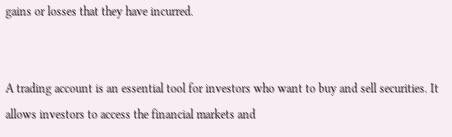gains or losses that they have incurred.


A trading account is an essential tool for investors who want to buy and sell securities. It allows investors to access the financial markets and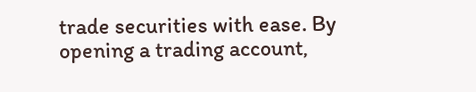trade securities with ease. By opening a trading account,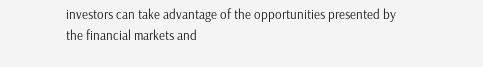investors can take advantage of the opportunities presented by the financial markets and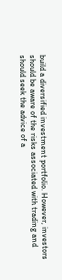build a diversified investment portfolio. However, investors should be aware of the risks associated with trading and should seek the advice of a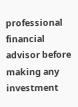professional financial advisor before making any investment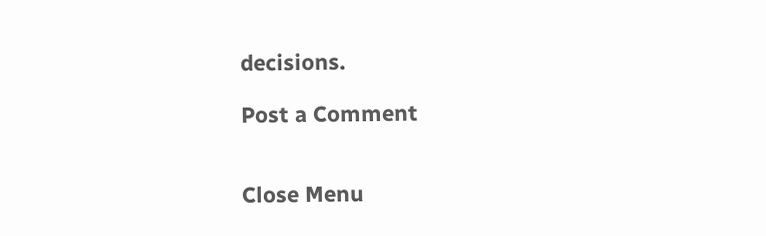decisions.

Post a Comment


Close Menu